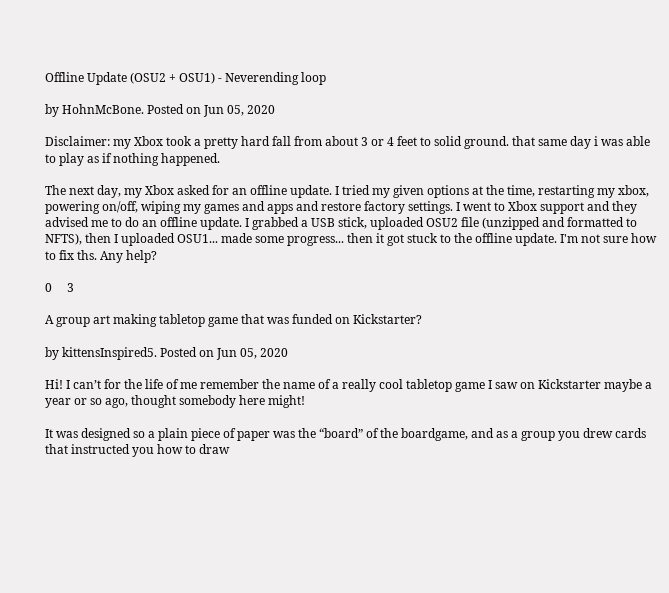Offline Update (OSU2 + OSU1) - Neverending loop

by HohnMcBone. Posted on Jun 05, 2020

Disclaimer: my Xbox took a pretty hard fall from about 3 or 4 feet to solid ground. that same day i was able to play as if nothing happened.

The next day, my Xbox asked for an offline update. I tried my given options at the time, restarting my xbox, powering on/off, wiping my games and apps and restore factory settings. I went to Xbox support and they advised me to do an offline update. I grabbed a USB stick, uploaded OSU2 file (unzipped and formatted to NFTS), then I uploaded OSU1... made some progress... then it got stuck to the offline update. I'm not sure how to fix ths. Any help?

0     3

A group art making tabletop game that was funded on Kickstarter?

by kittensInspired5. Posted on Jun 05, 2020

Hi! I can’t for the life of me remember the name of a really cool tabletop game I saw on Kickstarter maybe a year or so ago, thought somebody here might!

It was designed so a plain piece of paper was the “board” of the boardgame, and as a group you drew cards that instructed you how to draw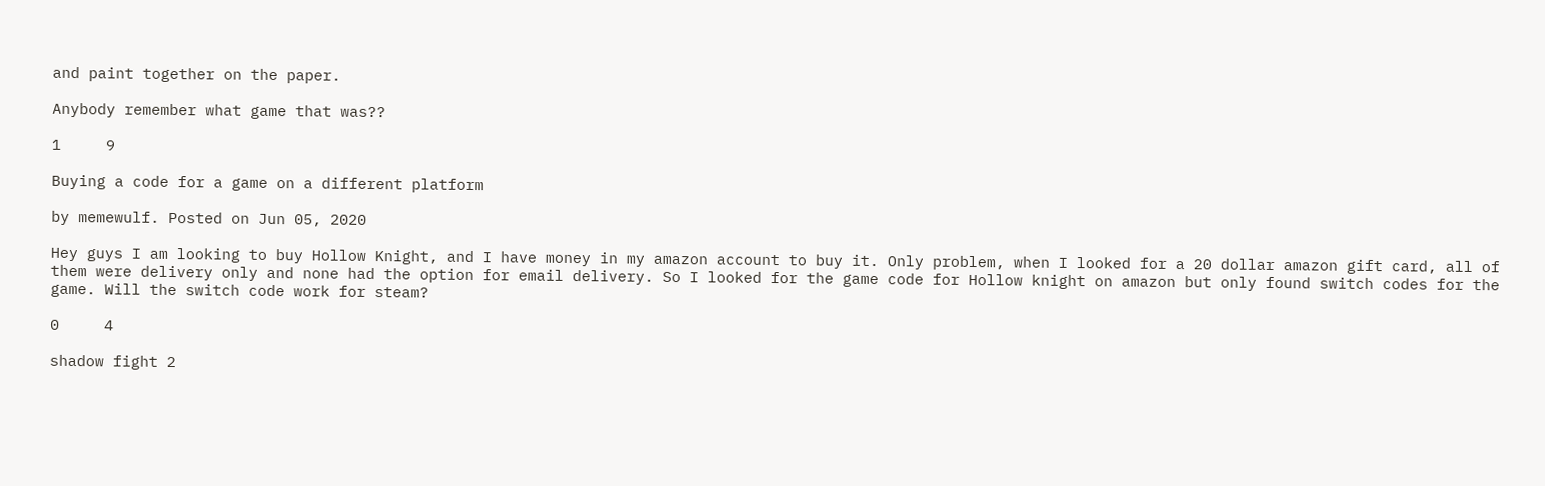and paint together on the paper.

Anybody remember what game that was??

1     9

Buying a code for a game on a different platform

by memewulf. Posted on Jun 05, 2020

Hey guys I am looking to buy Hollow Knight, and I have money in my amazon account to buy it. Only problem, when I looked for a 20 dollar amazon gift card, all of them were delivery only and none had the option for email delivery. So I looked for the game code for Hollow knight on amazon but only found switch codes for the game. Will the switch code work for steam?

0     4

shadow fight 2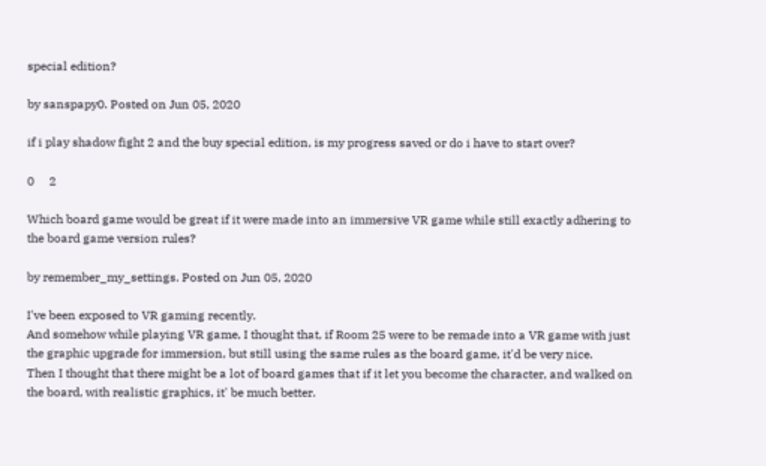special edition?

by sanspapy0. Posted on Jun 05, 2020

if i play shadow fight 2 and the buy special edition, is my progress saved or do i have to start over?

0     2

Which board game would be great if it were made into an immersive VR game while still exactly adhering to the board game version rules?

by remember_my_settings. Posted on Jun 05, 2020

I've been exposed to VR gaming recently.
And somehow while playing VR game, I thought that, if Room 25 were to be remade into a VR game with just the graphic upgrade for immersion, but still using the same rules as the board game, it'd be very nice.
Then I thought that there might be a lot of board games that if it let you become the character, and walked on the board, with realistic graphics, it' be much better.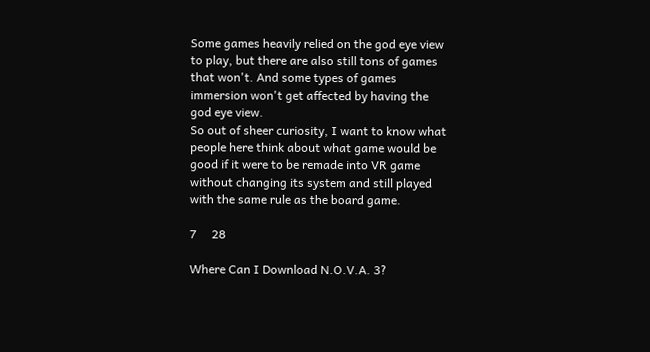Some games heavily relied on the god eye view to play, but there are also still tons of games that won't. And some types of games immersion won't get affected by having the god eye view.
So out of sheer curiosity, I want to know what people here think about what game would be good if it were to be remade into VR game without changing its system and still played with the same rule as the board game.

7     28

Where Can I Download N.O.V.A. 3?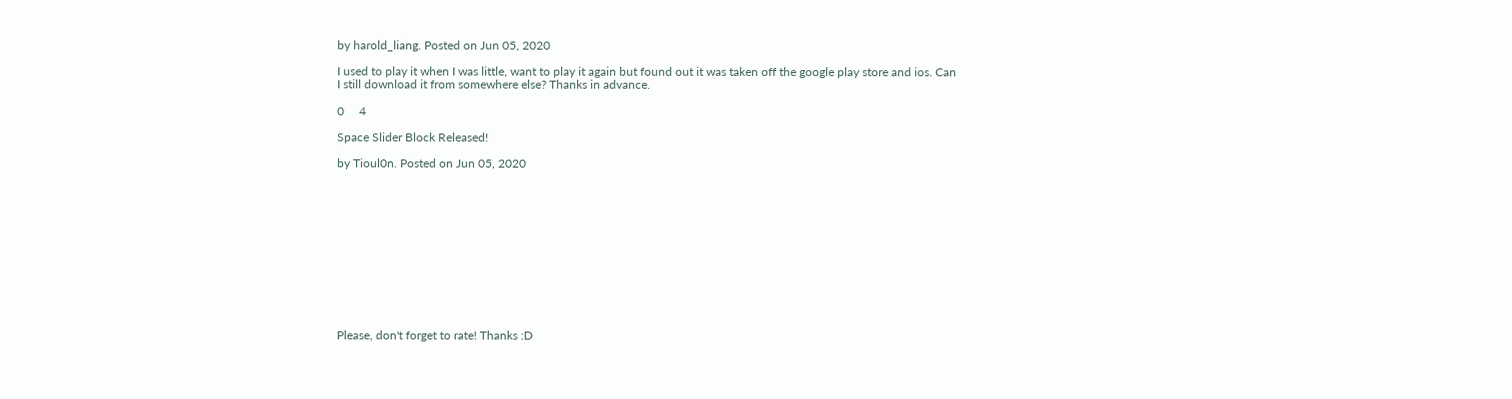by harold_liang. Posted on Jun 05, 2020

I used to play it when I was little, want to play it again but found out it was taken off the google play store and ios. Can I still download it from somewhere else? Thanks in advance.

0     4

Space Slider Block Released!

by Tioul0n. Posted on Jun 05, 2020












Please, don't forget to rate! Thanks :D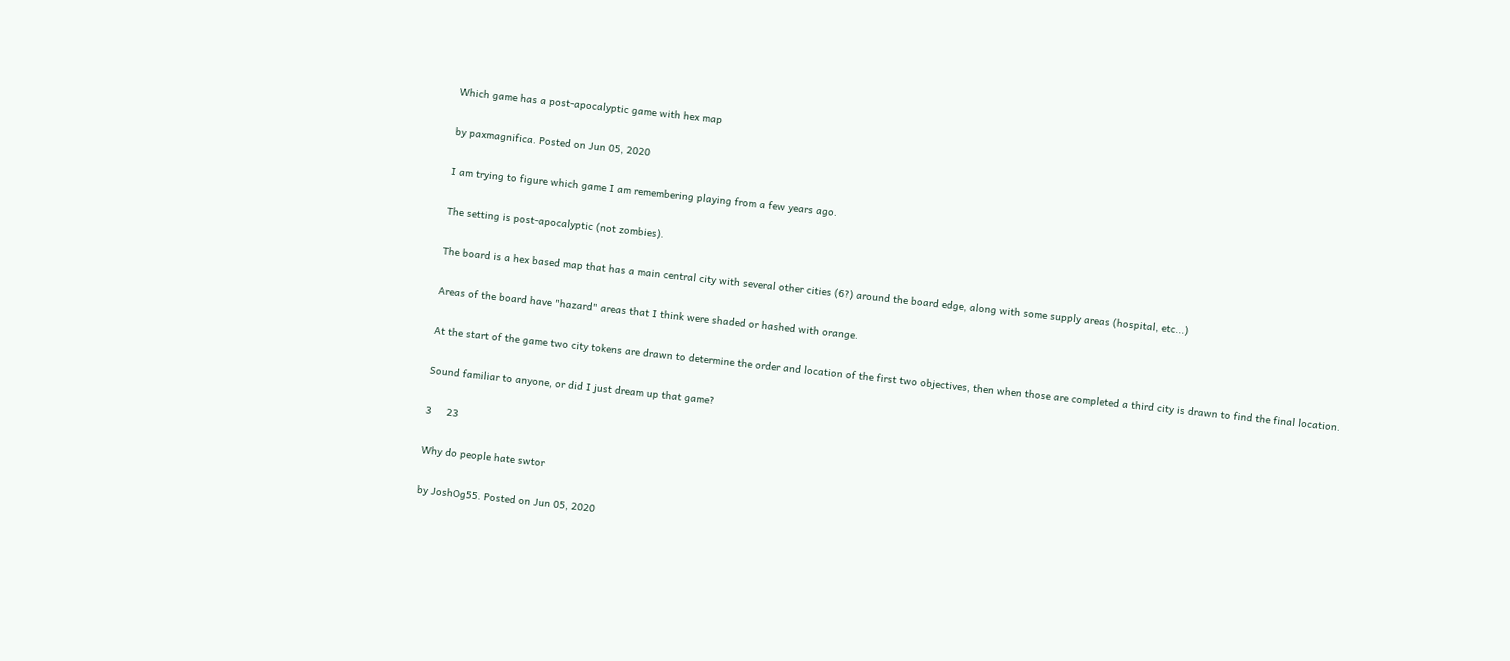Which game has a post-apocalyptic game with hex map

by paxmagnifica. Posted on Jun 05, 2020

I am trying to figure which game I am remembering playing from a few years ago.

The setting is post-apocalyptic (not zombies).

The board is a hex based map that has a main central city with several other cities (6?) around the board edge, along with some supply areas (hospital, etc...)

Areas of the board have "hazard" areas that I think were shaded or hashed with orange.

At the start of the game two city tokens are drawn to determine the order and location of the first two objectives, then when those are completed a third city is drawn to find the final location.

Sound familiar to anyone, or did I just dream up that game?

3     23

Why do people hate swtor

by JoshOg55. Posted on Jun 05, 2020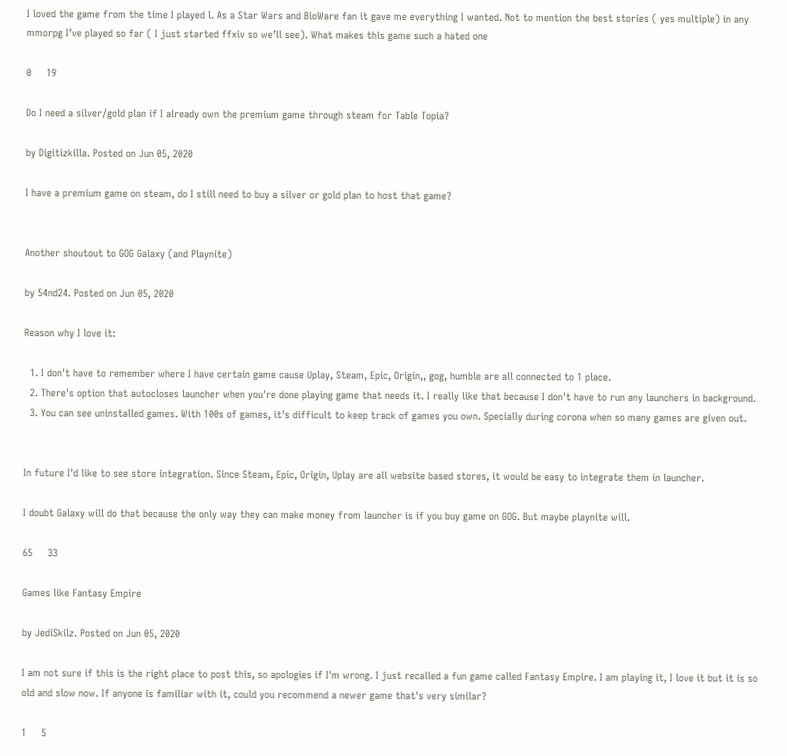I loved the game from the time I played l. As a Star Wars and BioWare fan it gave me everything I wanted. Not to mention the best stories ( yes multiple) in any mmorpg I’ve played so far ( I just started ffxiv so we’ll see). What makes this game such a hated one

0     19

Do I need a silver/gold plan if I already own the premium game through steam for Table Topia?

by Digitizkilla. Posted on Jun 05, 2020

I have a premium game on steam, do I still need to buy a silver or gold plan to host that game?


Another shoutout to GOG Galaxy (and Playnite)

by 54nd24. Posted on Jun 05, 2020

Reason why I love it:

  1. I don't have to remember where I have certain game cause Uplay, Steam, Epic, Origin,, gog, humble are all connected to 1 place.
  2. There's option that autocloses launcher when you're done playing game that needs it. I really like that because I don't have to run any launchers in background.
  3. You can see uninstalled games. With 100s of games, it's difficult to keep track of games you own. Specially during corona when so many games are given out.


In future I'd like to see store integration. Since Steam, Epic, Origin, Uplay are all website based stores, it would be easy to integrate them in launcher.

I doubt Galaxy will do that because the only way they can make money from launcher is if you buy game on GOG. But maybe playnite will.

65     33

Games like Fantasy Empire

by JediSkilz. Posted on Jun 05, 2020

I am not sure if this is the right place to post this, so apologies if I'm wrong. I just recalled a fun game called Fantasy Empire. I am playing it, I love it but it is so old and slow now. If anyone is familiar with it, could you recommend a newer game that's very similar?

1     5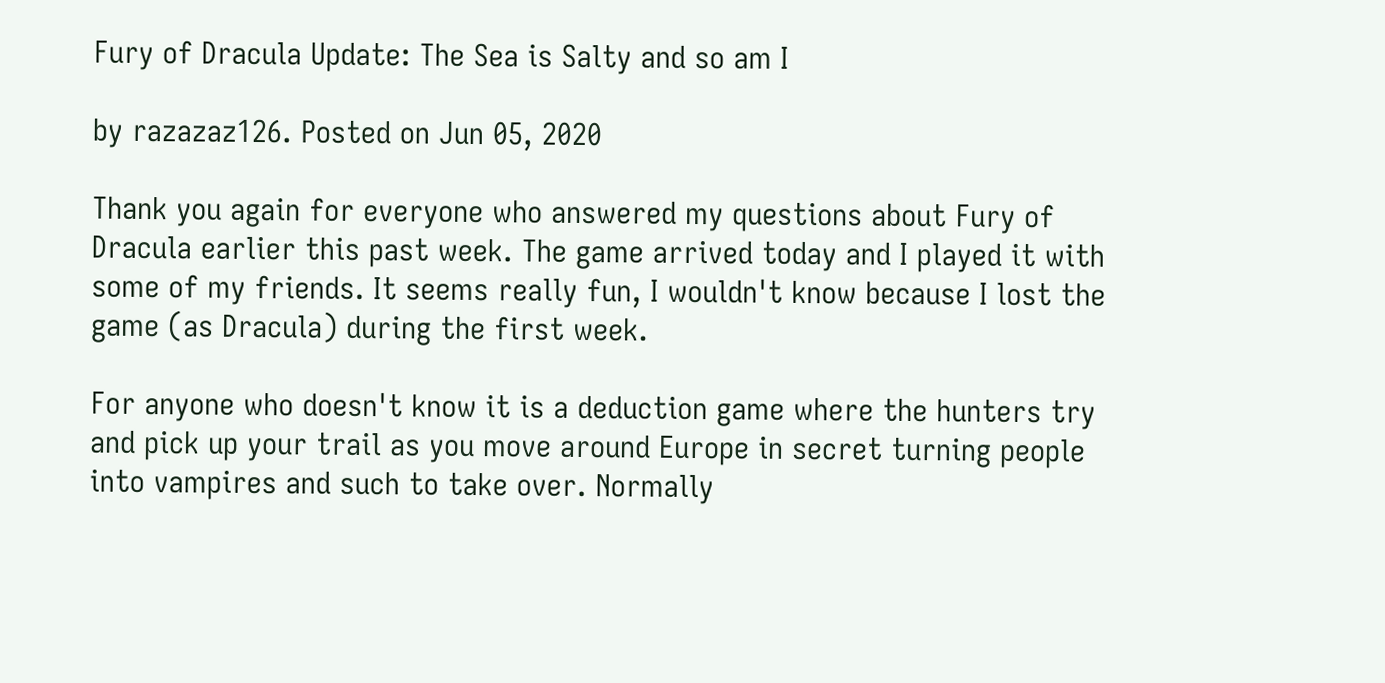Fury of Dracula Update: The Sea is Salty and so am I

by razazaz126. Posted on Jun 05, 2020

Thank you again for everyone who answered my questions about Fury of Dracula earlier this past week. The game arrived today and I played it with some of my friends. It seems really fun, I wouldn't know because I lost the game (as Dracula) during the first week.

For anyone who doesn't know it is a deduction game where the hunters try and pick up your trail as you move around Europe in secret turning people into vampires and such to take over. Normally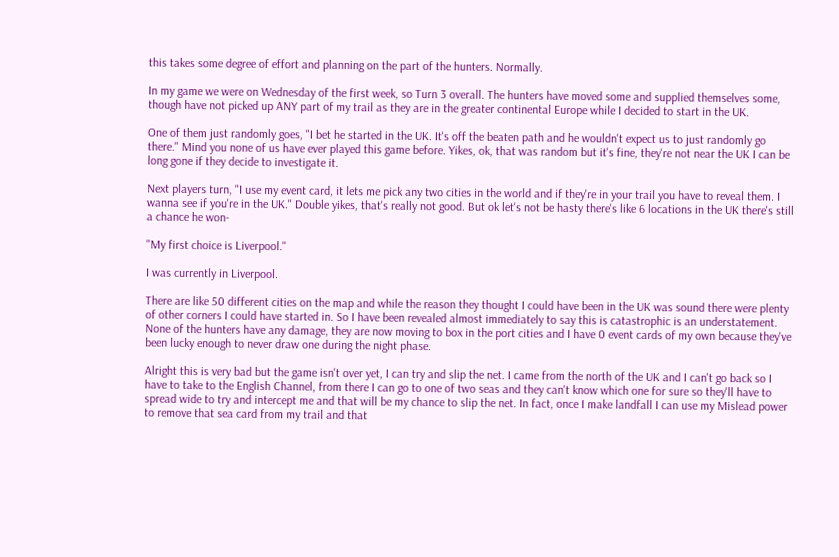this takes some degree of effort and planning on the part of the hunters. Normally.

In my game we were on Wednesday of the first week, so Turn 3 overall. The hunters have moved some and supplied themselves some, though have not picked up ANY part of my trail as they are in the greater continental Europe while I decided to start in the UK.

One of them just randomly goes, "I bet he started in the UK. It's off the beaten path and he wouldn't expect us to just randomly go there." Mind you none of us have ever played this game before. Yikes, ok, that was random but it's fine, they're not near the UK I can be long gone if they decide to investigate it.

Next players turn, "I use my event card, it lets me pick any two cities in the world and if they're in your trail you have to reveal them. I wanna see if you're in the UK." Double yikes, that's really not good. But ok let's not be hasty there's like 6 locations in the UK there's still a chance he won-

"My first choice is Liverpool."

I was currently in Liverpool.

There are like 50 different cities on the map and while the reason they thought I could have been in the UK was sound there were plenty of other corners I could have started in. So I have been revealed almost immediately to say this is catastrophic is an understatement. None of the hunters have any damage, they are now moving to box in the port cities and I have 0 event cards of my own because they've been lucky enough to never draw one during the night phase.

Alright this is very bad but the game isn't over yet, I can try and slip the net. I came from the north of the UK and I can't go back so I have to take to the English Channel, from there I can go to one of two seas and they can't know which one for sure so they'll have to spread wide to try and intercept me and that will be my chance to slip the net. In fact, once I make landfall I can use my Mislead power to remove that sea card from my trail and that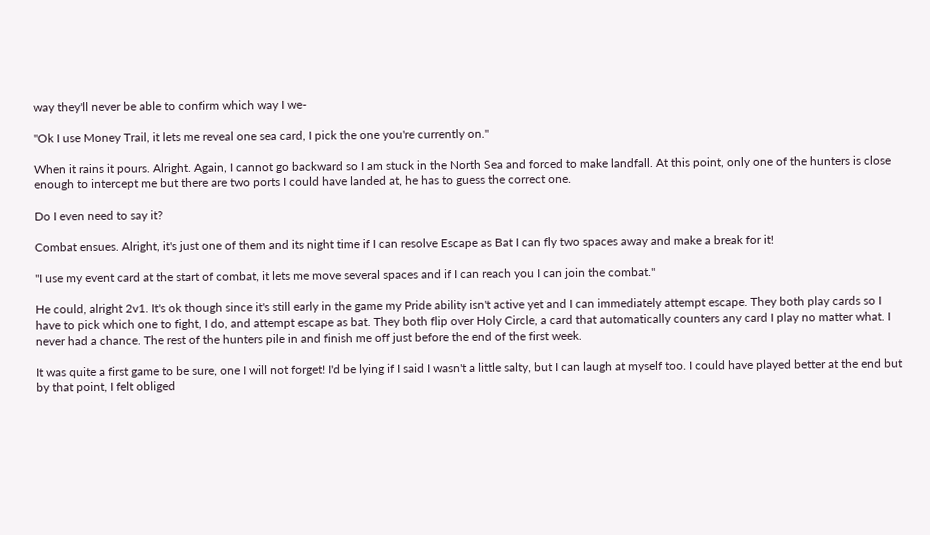way they'll never be able to confirm which way I we-

"Ok I use Money Trail, it lets me reveal one sea card, I pick the one you're currently on."

When it rains it pours. Alright. Again, I cannot go backward so I am stuck in the North Sea and forced to make landfall. At this point, only one of the hunters is close enough to intercept me but there are two ports I could have landed at, he has to guess the correct one.

Do I even need to say it?

Combat ensues. Alright, it's just one of them and its night time if I can resolve Escape as Bat I can fly two spaces away and make a break for it!

"I use my event card at the start of combat, it lets me move several spaces and if I can reach you I can join the combat."

He could, alright 2v1. It's ok though since it's still early in the game my Pride ability isn't active yet and I can immediately attempt escape. They both play cards so I have to pick which one to fight, I do, and attempt escape as bat. They both flip over Holy Circle, a card that automatically counters any card I play no matter what. I never had a chance. The rest of the hunters pile in and finish me off just before the end of the first week.

It was quite a first game to be sure, one I will not forget! I'd be lying if I said I wasn't a little salty, but I can laugh at myself too. I could have played better at the end but by that point, I felt obliged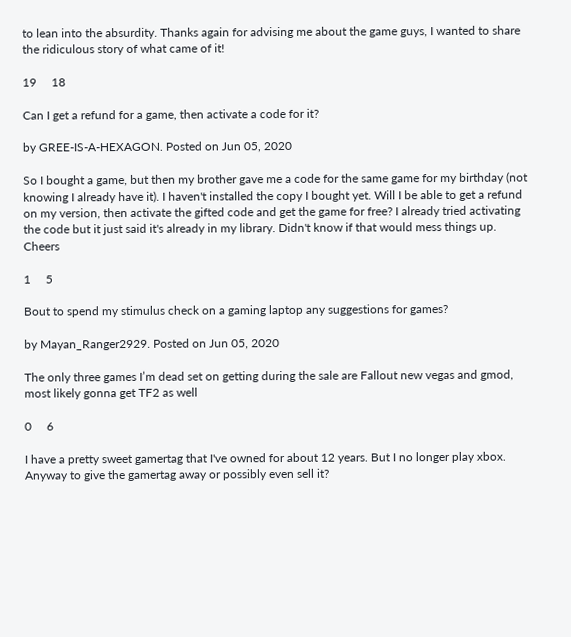to lean into the absurdity. Thanks again for advising me about the game guys, I wanted to share the ridiculous story of what came of it!

19     18

Can I get a refund for a game, then activate a code for it?

by GREE-IS-A-HEXAGON. Posted on Jun 05, 2020

So I bought a game, but then my brother gave me a code for the same game for my birthday (not knowing I already have it). I haven't installed the copy I bought yet. Will I be able to get a refund on my version, then activate the gifted code and get the game for free? I already tried activating the code but it just said it's already in my library. Didn't know if that would mess things up. Cheers

1     5

Bout to spend my stimulus check on a gaming laptop any suggestions for games?

by Mayan_Ranger2929. Posted on Jun 05, 2020

The only three games I’m dead set on getting during the sale are Fallout new vegas and gmod, most likely gonna get TF2 as well

0     6

I have a pretty sweet gamertag that I've owned for about 12 years. But I no longer play xbox. Anyway to give the gamertag away or possibly even sell it?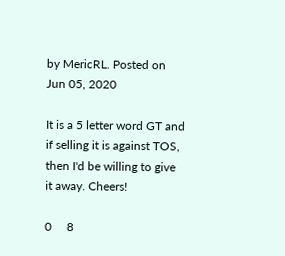by MericRL. Posted on Jun 05, 2020

It is a 5 letter word GT and if selling it is against TOS, then I'd be willing to give it away. Cheers!

0     8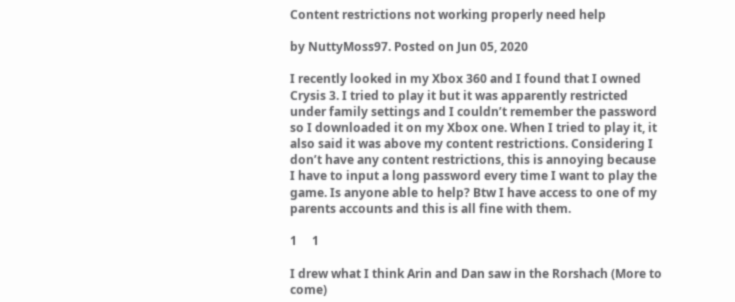Content restrictions not working properly need help

by NuttyMoss97. Posted on Jun 05, 2020

I recently looked in my Xbox 360 and I found that I owned Crysis 3. I tried to play it but it was apparently restricted under family settings and I couldn’t remember the password so I downloaded it on my Xbox one. When I tried to play it, it also said it was above my content restrictions. Considering I don’t have any content restrictions, this is annoying because I have to input a long password every time I want to play the game. Is anyone able to help? Btw I have access to one of my parents accounts and this is all fine with them.

1     1

I drew what I think Arin and Dan saw in the Rorshach (More to come)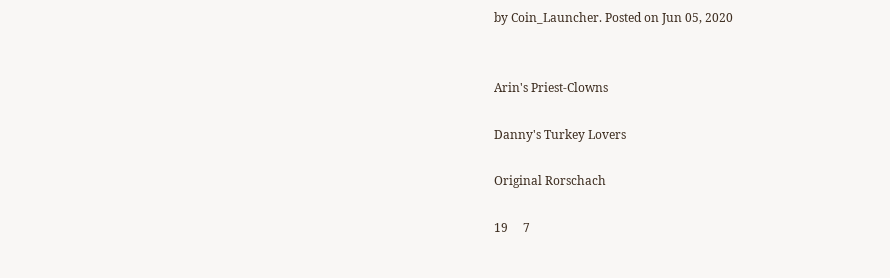by Coin_Launcher. Posted on Jun 05, 2020


Arin's Priest-Clowns

Danny's Turkey Lovers

Original Rorschach

19     7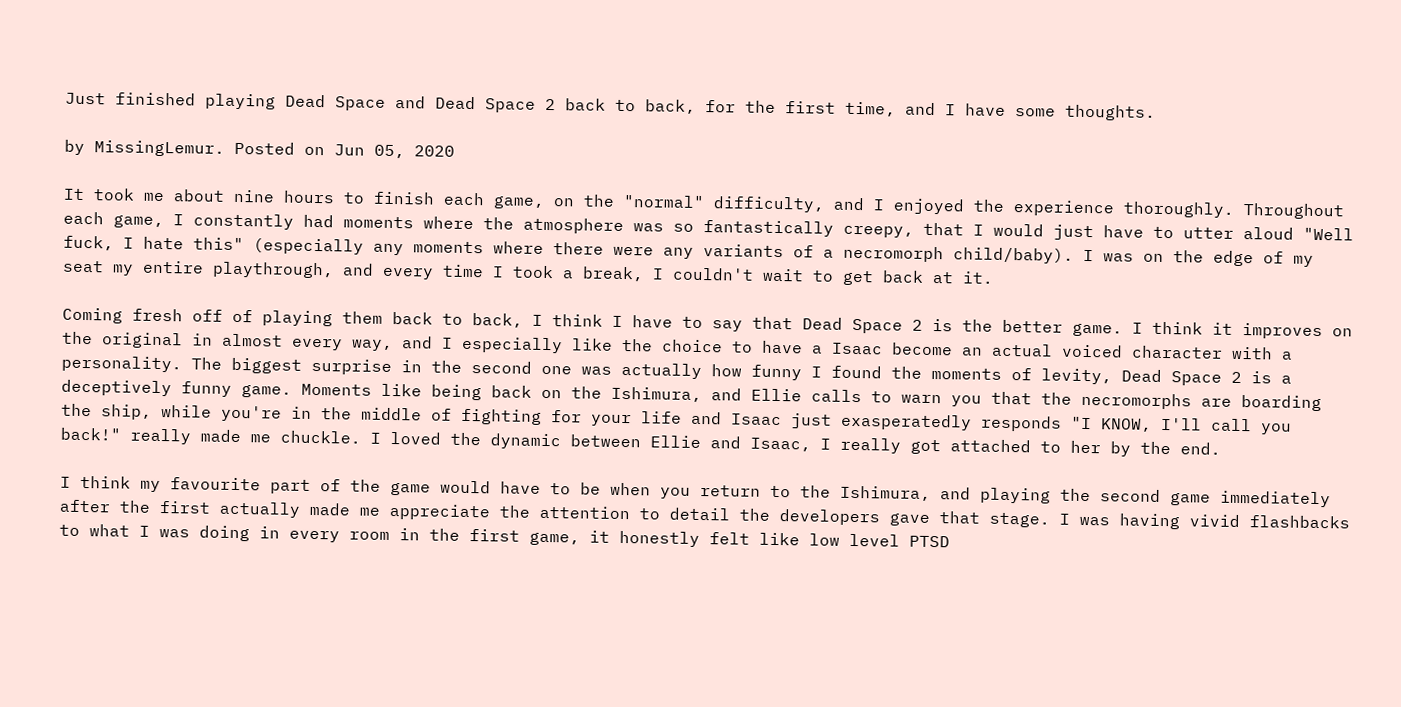Just finished playing Dead Space and Dead Space 2 back to back, for the first time, and I have some thoughts.

by MissingLemur. Posted on Jun 05, 2020

It took me about nine hours to finish each game, on the "normal" difficulty, and I enjoyed the experience thoroughly. Throughout each game, I constantly had moments where the atmosphere was so fantastically creepy, that I would just have to utter aloud "Well fuck, I hate this" (especially any moments where there were any variants of a necromorph child/baby). I was on the edge of my seat my entire playthrough, and every time I took a break, I couldn't wait to get back at it.

Coming fresh off of playing them back to back, I think I have to say that Dead Space 2 is the better game. I think it improves on the original in almost every way, and I especially like the choice to have a Isaac become an actual voiced character with a personality. The biggest surprise in the second one was actually how funny I found the moments of levity, Dead Space 2 is a deceptively funny game. Moments like being back on the Ishimura, and Ellie calls to warn you that the necromorphs are boarding the ship, while you're in the middle of fighting for your life and Isaac just exasperatedly responds "I KNOW, I'll call you back!" really made me chuckle. I loved the dynamic between Ellie and Isaac, I really got attached to her by the end.

I think my favourite part of the game would have to be when you return to the Ishimura, and playing the second game immediately after the first actually made me appreciate the attention to detail the developers gave that stage. I was having vivid flashbacks to what I was doing in every room in the first game, it honestly felt like low level PTSD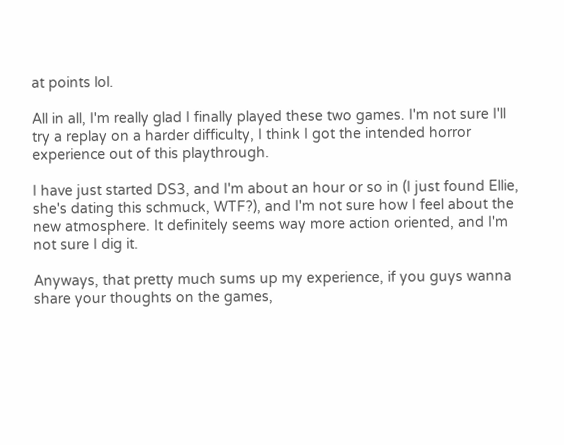at points lol.

All in all, I'm really glad I finally played these two games. I'm not sure I'll try a replay on a harder difficulty, I think I got the intended horror experience out of this playthrough.

I have just started DS3, and I'm about an hour or so in (I just found Ellie, she's dating this schmuck, WTF?), and I'm not sure how I feel about the new atmosphere. It definitely seems way more action oriented, and I'm not sure I dig it.

Anyways, that pretty much sums up my experience, if you guys wanna share your thoughts on the games,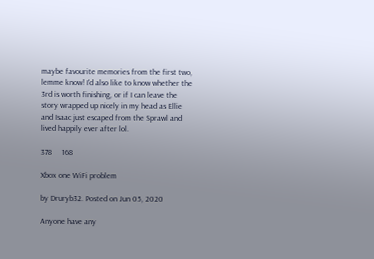maybe favourite memories from the first two, lemme know! I'd also like to know whether the 3rd is worth finishing, or if I can leave the story wrapped up nicely in my head as Ellie and Isaac just escaped from the Sprawl and lived happily ever after lol.

378     168

Xbox one WiFi problem

by Druryb32. Posted on Jun 05, 2020

Anyone have any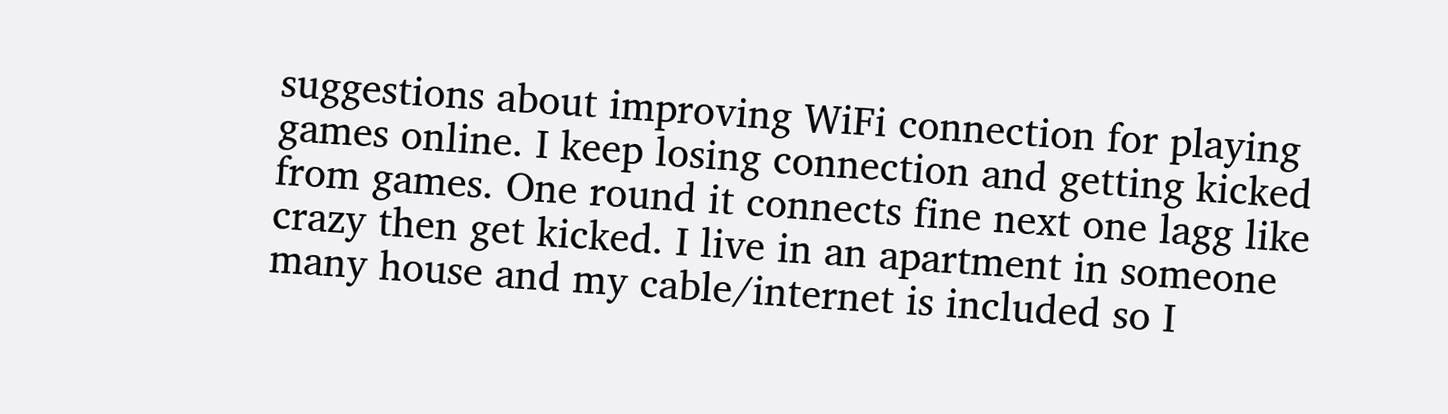suggestions about improving WiFi connection for playing games online. I keep losing connection and getting kicked from games. One round it connects fine next one lagg like crazy then get kicked. I live in an apartment in someone many house and my cable/internet is included so I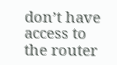don’t have access to the router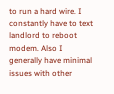to run a hard wire. I constantly have to text landlord to reboot modem. Also I generally have minimal issues with other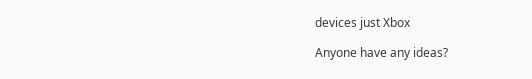devices just Xbox

Anyone have any ideas?